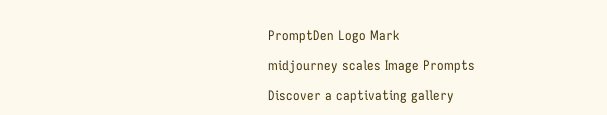PromptDen Logo Mark

midjourney scales Image Prompts

Discover a captivating gallery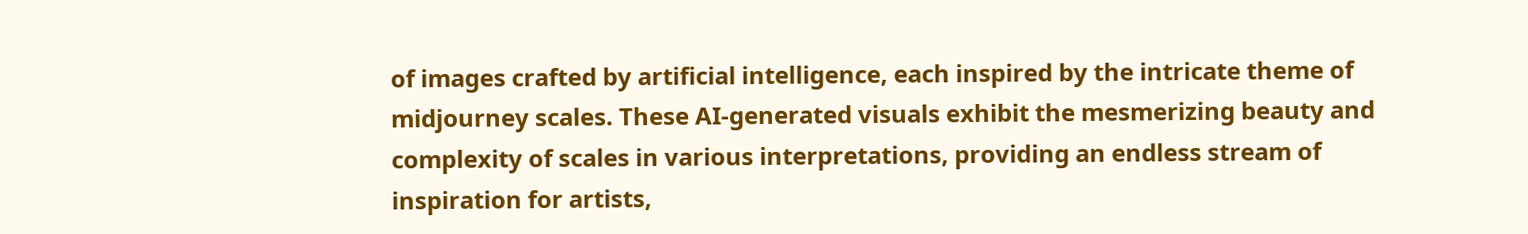of images crafted by artificial intelligence, each inspired by the intricate theme of midjourney scales. These AI-generated visuals exhibit the mesmerizing beauty and complexity of scales in various interpretations, providing an endless stream of inspiration for artists,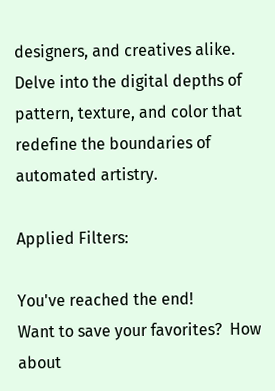designers, and creatives alike. Delve into the digital depths of pattern, texture, and color that redefine the boundaries of automated artistry.

Applied Filters:

You've reached the end!
Want to save your favorites?  How about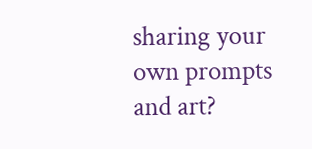sharing your own prompts and art?